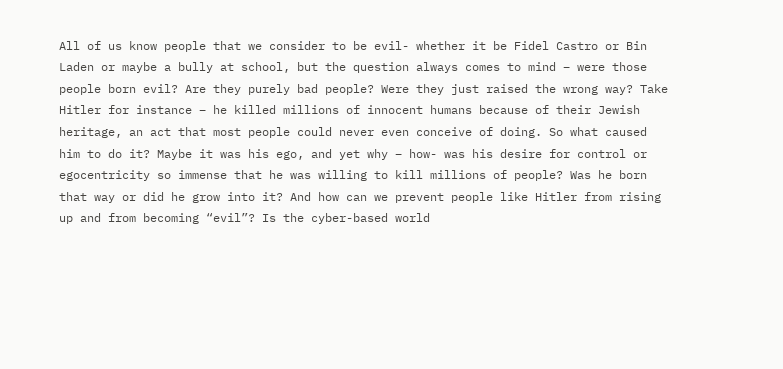All of us know people that we consider to be evil- whether it be Fidel Castro or Bin Laden or maybe a bully at school, but the question always comes to mind – were those people born evil? Are they purely bad people? Were they just raised the wrong way? Take Hitler for instance – he killed millions of innocent humans because of their Jewish heritage, an act that most people could never even conceive of doing. So what caused him to do it? Maybe it was his ego, and yet why – how- was his desire for control or egocentricity so immense that he was willing to kill millions of people? Was he born that way or did he grow into it? And how can we prevent people like Hitler from rising up and from becoming “evil”? Is the cyber-based world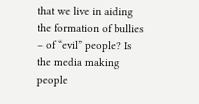that we live in aiding the formation of bullies – of “evil” people? Is the media making people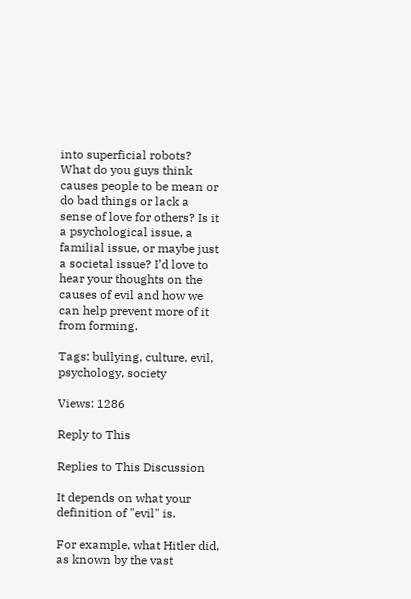into superficial robots? What do you guys think causes people to be mean or do bad things or lack a sense of love for others? Is it a psychological issue, a familial issue, or maybe just a societal issue? I’d love to hear your thoughts on the causes of evil and how we can help prevent more of it from forming.

Tags: bullying, culture, evil, psychology, society

Views: 1286

Reply to This

Replies to This Discussion

It depends on what your definition of "evil" is.

For example, what Hitler did, as known by the vast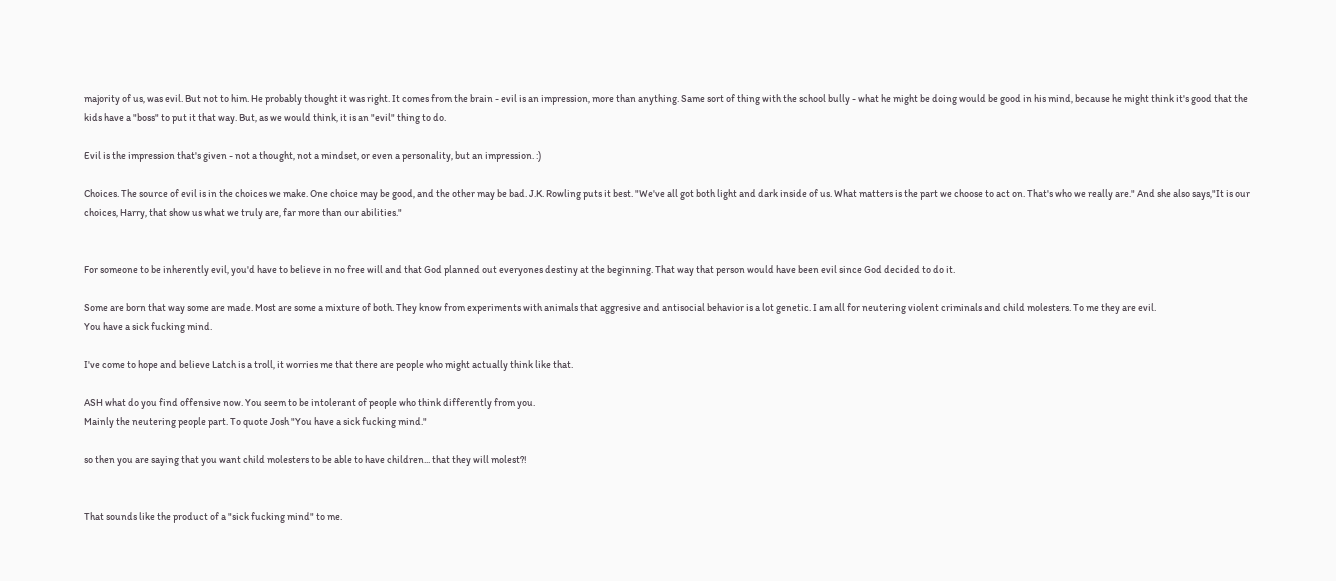majority of us, was evil. But not to him. He probably thought it was right. It comes from the brain - evil is an impression, more than anything. Same sort of thing with the school bully - what he might be doing would be good in his mind, because he might think it's good that the kids have a "boss" to put it that way. But, as we would think, it is an "evil" thing to do.

Evil is the impression that's given - not a thought, not a mindset, or even a personality, but an impression. :)

Choices. The source of evil is in the choices we make. One choice may be good, and the other may be bad. J.K. Rowling puts it best. "We've all got both light and dark inside of us. What matters is the part we choose to act on. That's who we really are." And she also says,"It is our choices, Harry, that show us what we truly are, far more than our abilities."


For someone to be inherently evil, you'd have to believe in no free will and that God planned out everyones destiny at the beginning. That way that person would have been evil since God decided to do it.

Some are born that way some are made. Most are some a mixture of both. They know from experiments with animals that aggresive and antisocial behavior is a lot genetic. I am all for neutering violent criminals and child molesters. To me they are evil.
You have a sick fucking mind.

I've come to hope and believe Latch is a troll, it worries me that there are people who might actually think like that.

ASH what do you find offensive now. You seem to be intolerant of people who think differently from you.
Mainly the neutering people part. To quote Josh "You have a sick fucking mind."

so then you are saying that you want child molesters to be able to have children... that they will molest?!


That sounds like the product of a "sick fucking mind" to me.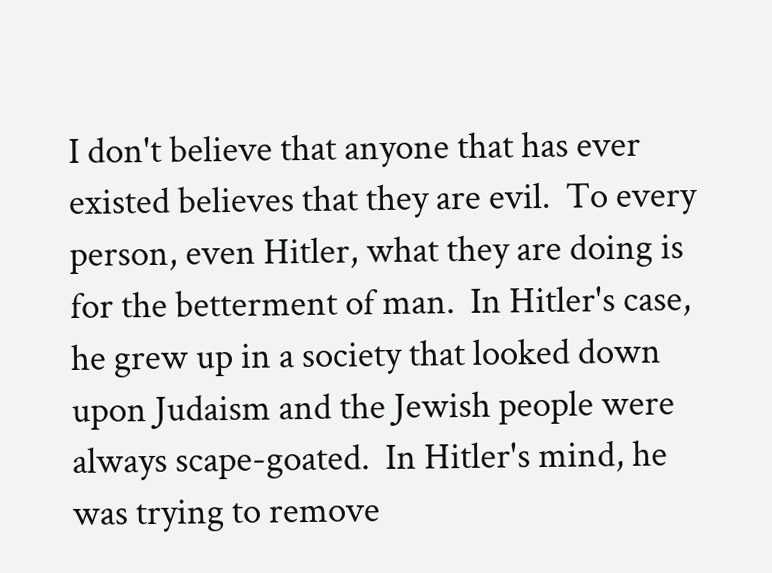I don't believe that anyone that has ever existed believes that they are evil.  To every person, even Hitler, what they are doing is for the betterment of man.  In Hitler's case, he grew up in a society that looked down upon Judaism and the Jewish people were always scape-goated.  In Hitler's mind, he was trying to remove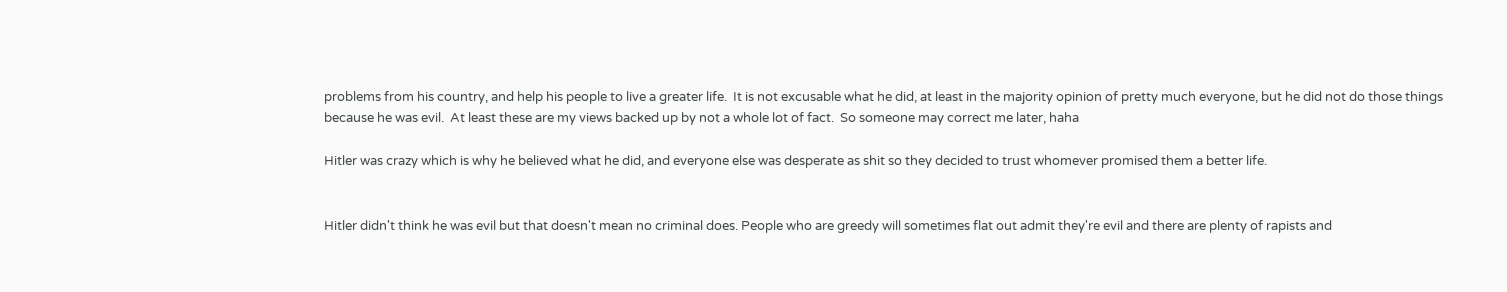problems from his country, and help his people to live a greater life.  It is not excusable what he did, at least in the majority opinion of pretty much everyone, but he did not do those things because he was evil.  At least these are my views backed up by not a whole lot of fact.  So someone may correct me later, haha

Hitler was crazy which is why he believed what he did, and everyone else was desperate as shit so they decided to trust whomever promised them a better life.


Hitler didn't think he was evil but that doesn't mean no criminal does. People who are greedy will sometimes flat out admit they're evil and there are plenty of rapists and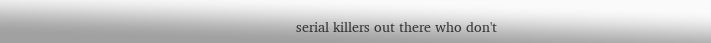serial killers out there who don't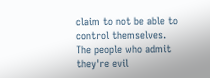claim to not be able to control themselves. The people who admit they're evil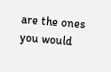are the ones you would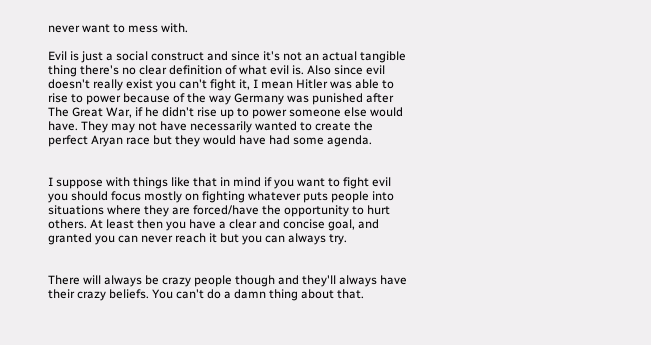never want to mess with.

Evil is just a social construct and since it's not an actual tangible thing there's no clear definition of what evil is. Also since evil doesn't really exist you can't fight it, I mean Hitler was able to rise to power because of the way Germany was punished after The Great War, if he didn't rise up to power someone else would have. They may not have necessarily wanted to create the perfect Aryan race but they would have had some agenda.


I suppose with things like that in mind if you want to fight evil you should focus mostly on fighting whatever puts people into situations where they are forced/have the opportunity to hurt others. At least then you have a clear and concise goal, and granted you can never reach it but you can always try.


There will always be crazy people though and they'll always have their crazy beliefs. You can't do a damn thing about that.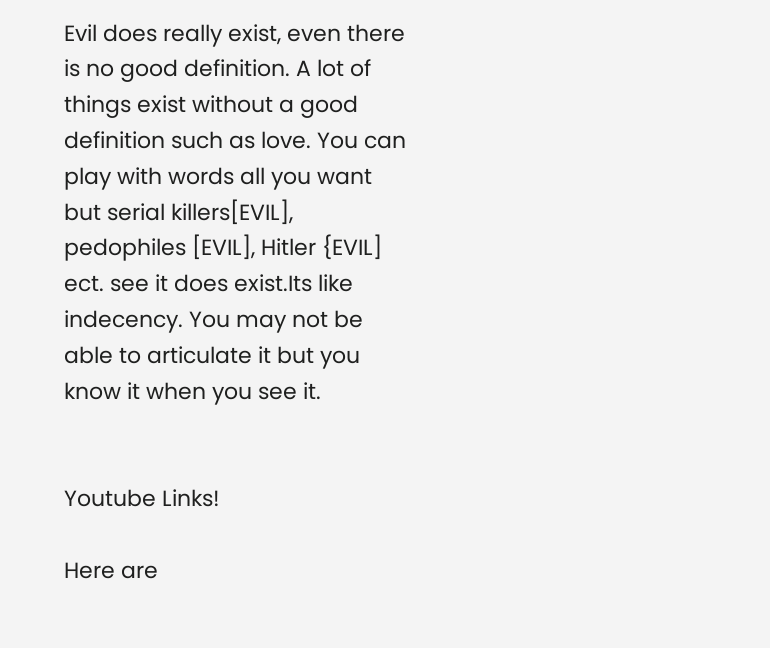Evil does really exist, even there is no good definition. A lot of things exist without a good definition such as love. You can play with words all you want but serial killers[EVIL], pedophiles [EVIL], Hitler {EVIL] ect. see it does exist.Its like indecency. You may not be able to articulate it but you know it when you see it.


Youtube Links!

Here are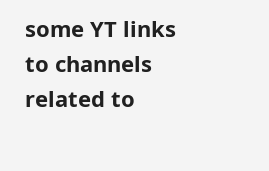some YT links to channels related to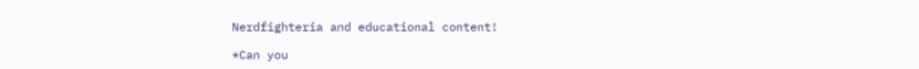Nerdfighteria and educational content!

*Can you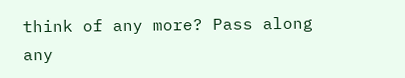think of any more? Pass along any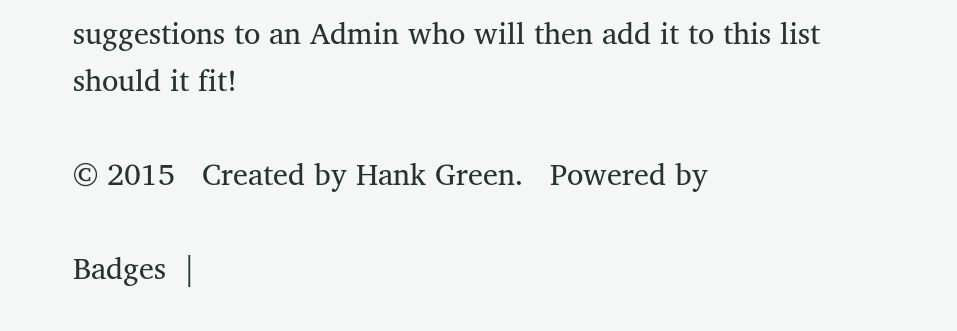suggestions to an Admin who will then add it to this list should it fit!

© 2015   Created by Hank Green.   Powered by

Badges  |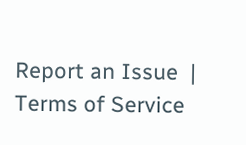Report an Issue  |  Terms of Service